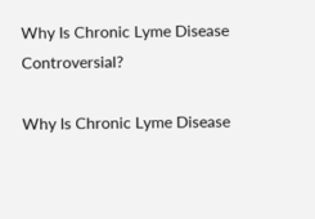Why Is Chronic Lyme Disease Controversial?

Why Is Chronic Lyme Disease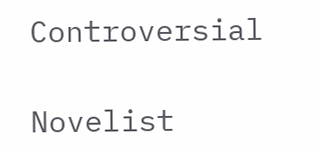Controversial

Novelist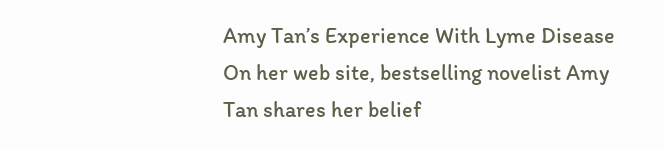Amy Tan’s Experience With Lyme Disease On her web site, bestselling novelist Amy Tan shares her belief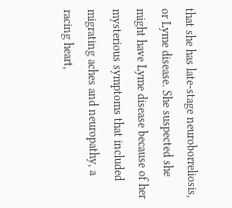that she has late-stage neuroborreliosis, or Lyme disease. She suspected she might have Lyme disease because of her mysterious symptoms that included migrating aches and neuropathy, a racing heart,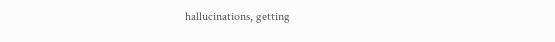hallucinations, getting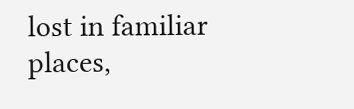lost in familiar places,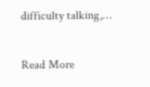difficulty talking,…

Read More